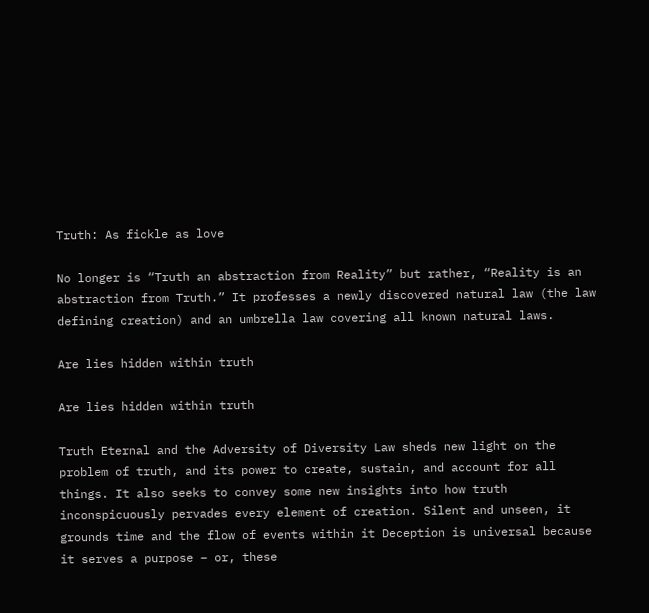Truth: As fickle as love

No longer is “Truth an abstraction from Reality” but rather, “Reality is an abstraction from Truth.” It professes a newly discovered natural law (the law defining creation) and an umbrella law covering all known natural laws.

Are lies hidden within truth

Are lies hidden within truth

Truth Eternal and the Adversity of Diversity Law sheds new light on the problem of truth, and its power to create, sustain, and account for all things. It also seeks to convey some new insights into how truth inconspicuously pervades every element of creation. Silent and unseen, it grounds time and the flow of events within it Deception is universal because it serves a purpose – or, these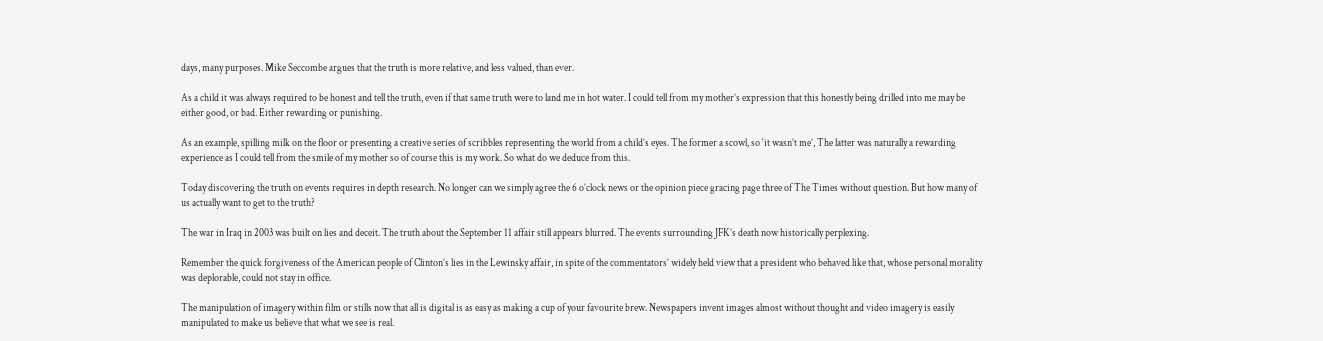days, many purposes. Mike Seccombe argues that the truth is more relative, and less valued, than ever.

As a child it was always required to be honest and tell the truth, even if that same truth were to land me in hot water. I could tell from my mother’s expression that this honestly being drilled into me may be either good, or bad. Either rewarding or punishing.

As an example, spilling milk on the floor or presenting a creative series of scribbles representing the world from a child’s eyes. The former a scowl, so ‘it wasn’t me’, The latter was naturally a rewarding experience as I could tell from the smile of my mother so of course this is my work. So what do we deduce from this.

Today discovering the truth on events requires in depth research. No longer can we simply agree the 6 o’clock news or the opinion piece gracing page three of The Times without question. But how many of us actually want to get to the truth?

The war in Iraq in 2003 was built on lies and deceit. The truth about the September 11 affair still appears blurred. The events surrounding JFK’s death now historically perplexing.

Remember the quick forgiveness of the American people of Clinton’s lies in the Lewinsky affair, in spite of the commentators’ widely held view that a president who behaved like that, whose personal morality was deplorable, could not stay in office.

The manipulation of imagery within film or stills now that all is digital is as easy as making a cup of your favourite brew. Newspapers invent images almost without thought and video imagery is easily manipulated to make us believe that what we see is real.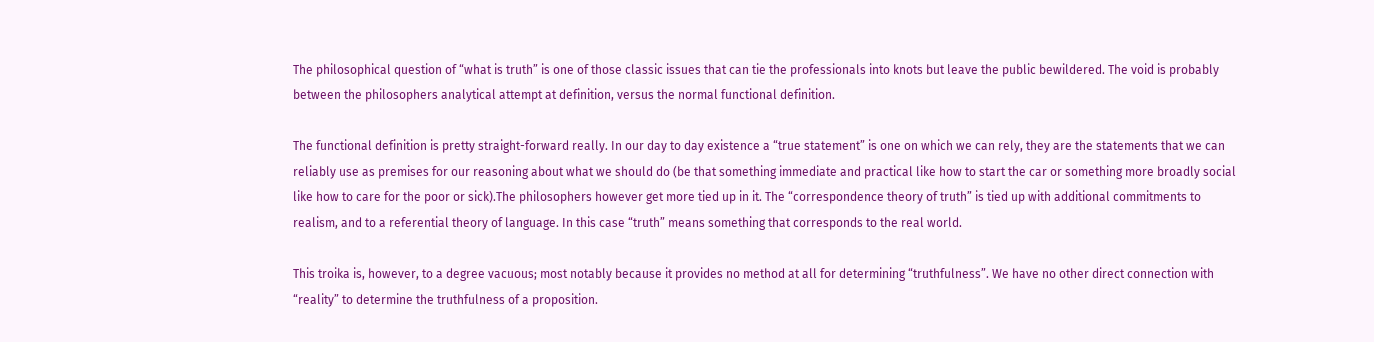The philosophical question of “what is truth” is one of those classic issues that can tie the professionals into knots but leave the public bewildered. The void is probably between the philosophers analytical attempt at definition, versus the normal functional definition.

The functional definition is pretty straight-forward really. In our day to day existence a “true statement” is one on which we can rely, they are the statements that we can reliably use as premises for our reasoning about what we should do (be that something immediate and practical like how to start the car or something more broadly social like how to care for the poor or sick).The philosophers however get more tied up in it. The “correspondence theory of truth” is tied up with additional commitments to realism, and to a referential theory of language. In this case “truth” means something that corresponds to the real world.

This troika is, however, to a degree vacuous; most notably because it provides no method at all for determining “truthfulness”. We have no other direct connection with “reality” to determine the truthfulness of a proposition.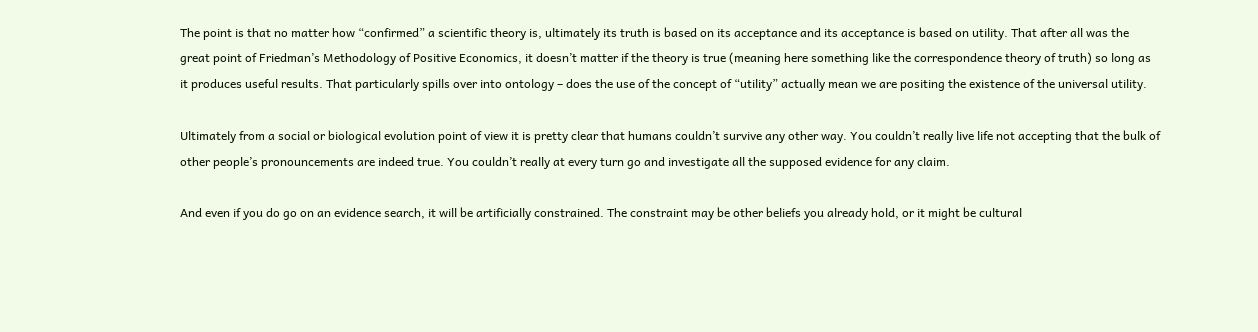The point is that no matter how “confirmed” a scientific theory is, ultimately its truth is based on its acceptance and its acceptance is based on utility. That after all was the great point of Friedman’s Methodology of Positive Economics, it doesn’t matter if the theory is true (meaning here something like the correspondence theory of truth) so long as it produces useful results. That particularly spills over into ontology – does the use of the concept of “utility” actually mean we are positing the existence of the universal utility.

Ultimately from a social or biological evolution point of view it is pretty clear that humans couldn’t survive any other way. You couldn’t really live life not accepting that the bulk of other people’s pronouncements are indeed true. You couldn’t really at every turn go and investigate all the supposed evidence for any claim.

And even if you do go on an evidence search, it will be artificially constrained. The constraint may be other beliefs you already hold, or it might be cultural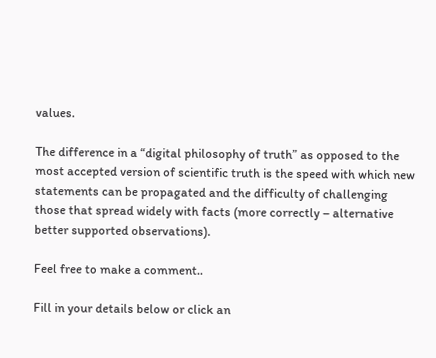values.

The difference in a “digital philosophy of truth” as opposed to the most accepted version of scientific truth is the speed with which new statements can be propagated and the difficulty of challenging those that spread widely with facts (more correctly – alternative better supported observations).

Feel free to make a comment..

Fill in your details below or click an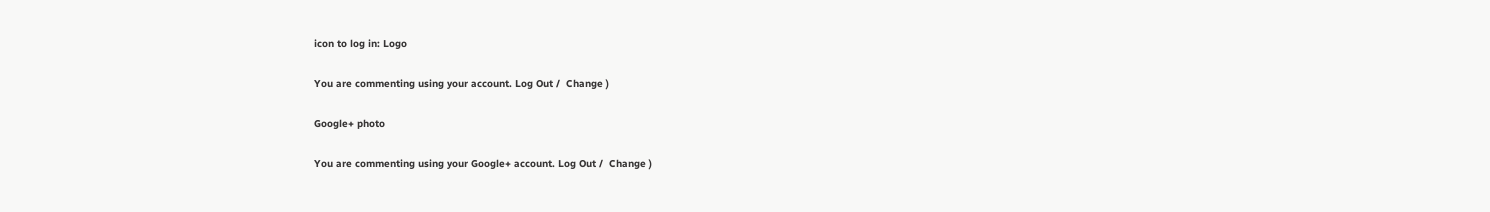icon to log in: Logo

You are commenting using your account. Log Out /  Change )

Google+ photo

You are commenting using your Google+ account. Log Out /  Change )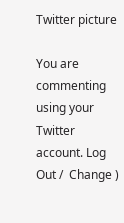Twitter picture

You are commenting using your Twitter account. Log Out /  Change )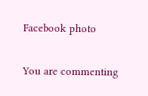Facebook photo

You are commenting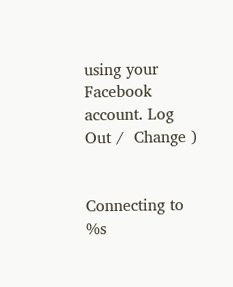using your Facebook account. Log Out /  Change )


Connecting to %s